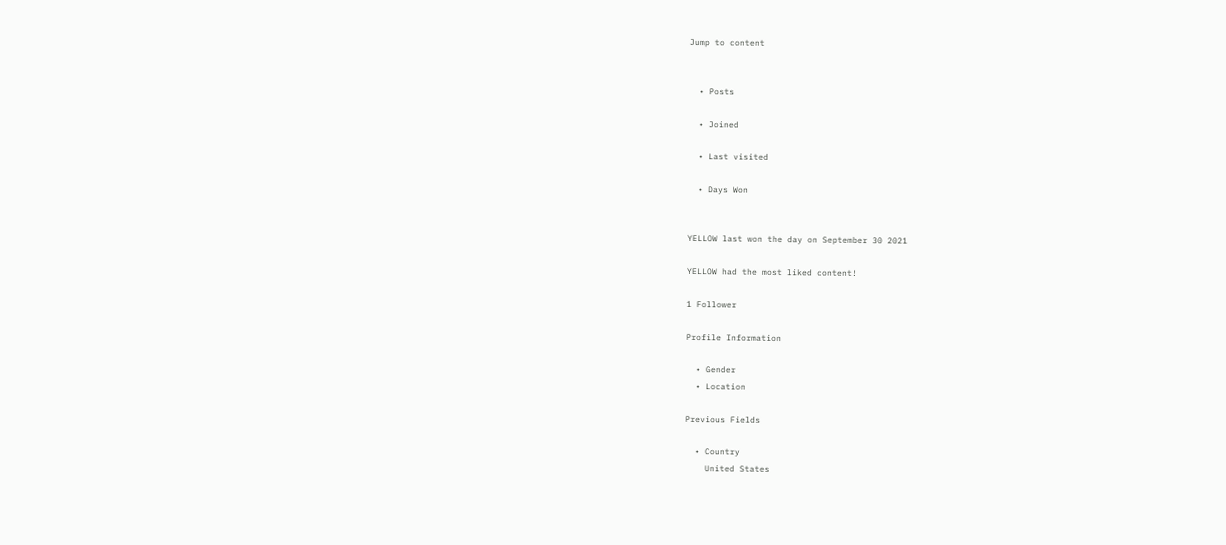Jump to content


  • Posts

  • Joined

  • Last visited

  • Days Won


YELLOW last won the day on September 30 2021

YELLOW had the most liked content!

1 Follower

Profile Information

  • Gender
  • Location

Previous Fields

  • Country
    United States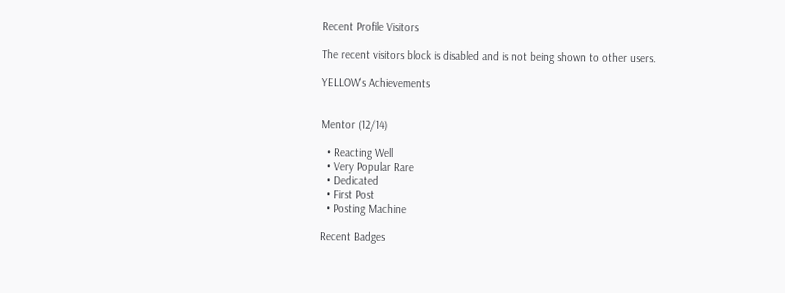Recent Profile Visitors

The recent visitors block is disabled and is not being shown to other users.

YELLOW's Achievements


Mentor (12/14)

  • Reacting Well
  • Very Popular Rare
  • Dedicated
  • First Post
  • Posting Machine

Recent Badges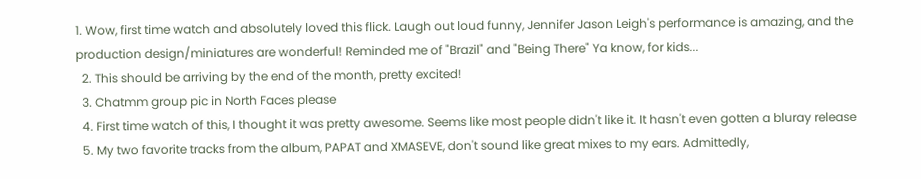1. Wow, first time watch and absolutely loved this flick. Laugh out loud funny, Jennifer Jason Leigh's performance is amazing, and the production design/miniatures are wonderful! Reminded me of "Brazil" and "Being There" Ya know, for kids...
  2. This should be arriving by the end of the month, pretty excited!
  3. Chatmm group pic in North Faces please
  4. First time watch of this, I thought it was pretty awesome. Seems like most people didn't like it. It hasn't even gotten a bluray release
  5. My two favorite tracks from the album, PAPAT and XMASEVE, don't sound like great mixes to my ears. Admittedly,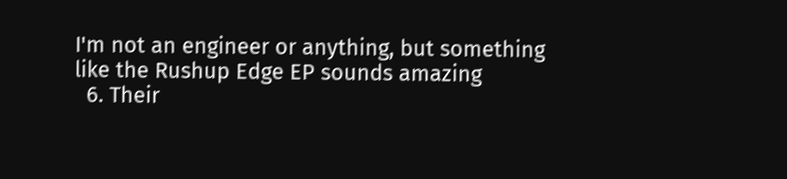I'm not an engineer or anything, but something like the Rushup Edge EP sounds amazing
  6. Their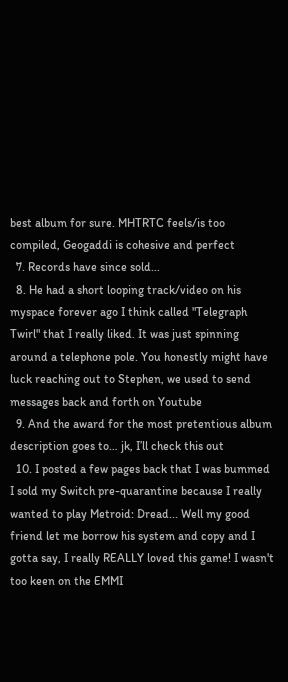best album for sure. MHTRTC feels/is too compiled, Geogaddi is cohesive and perfect
  7. Records have since sold...
  8. He had a short looping track/video on his myspace forever ago I think called "Telegraph Twirl" that I really liked. It was just spinning around a telephone pole. You honestly might have luck reaching out to Stephen, we used to send messages back and forth on Youtube
  9. And the award for the most pretentious album description goes to… jk, I’ll check this out
  10. I posted a few pages back that I was bummed I sold my Switch pre-quarantine because I really wanted to play Metroid: Dread... Well my good friend let me borrow his system and copy and I gotta say, I really REALLY loved this game! I wasn't too keen on the EMMI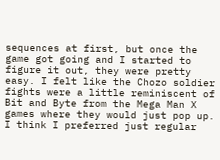sequences at first, but once the game got going and I started to figure it out, they were pretty easy. I felt like the Chozo soldier fights were a little reminiscent of Bit and Byte from the Mega Man X games where they would just pop up. I think I preferred just regular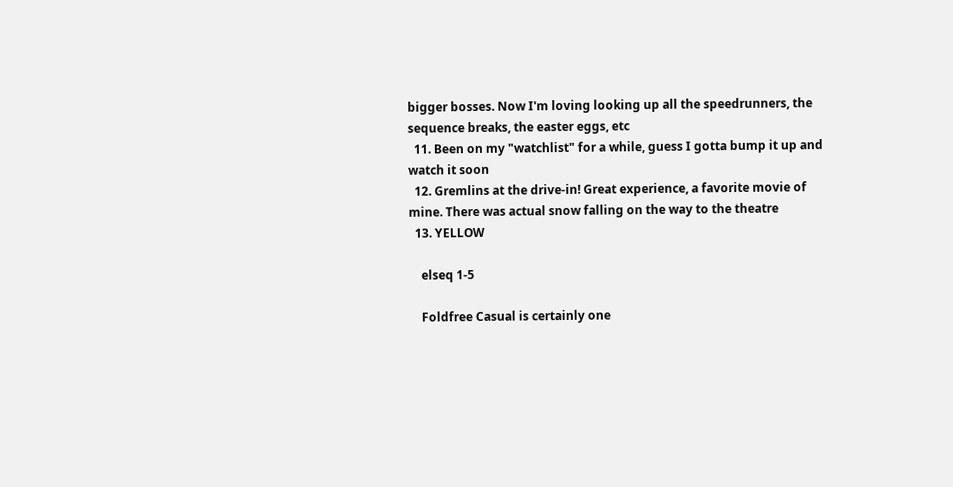bigger bosses. Now I'm loving looking up all the speedrunners, the sequence breaks, the easter eggs, etc
  11. Been on my "watchlist" for a while, guess I gotta bump it up and watch it soon
  12. Gremlins at the drive-in! Great experience, a favorite movie of mine. There was actual snow falling on the way to the theatre
  13. YELLOW

    elseq 1-5

    Foldfree Casual is certainly one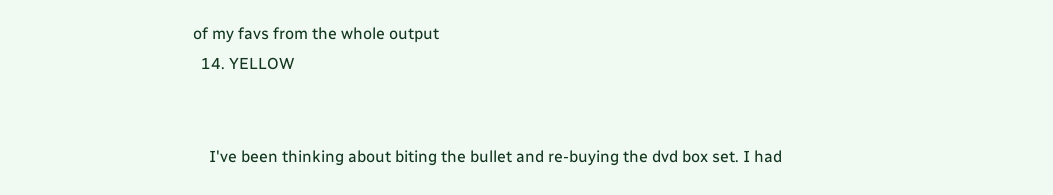of my favs from the whole output
  14. YELLOW


    I've been thinking about biting the bullet and re-buying the dvd box set. I had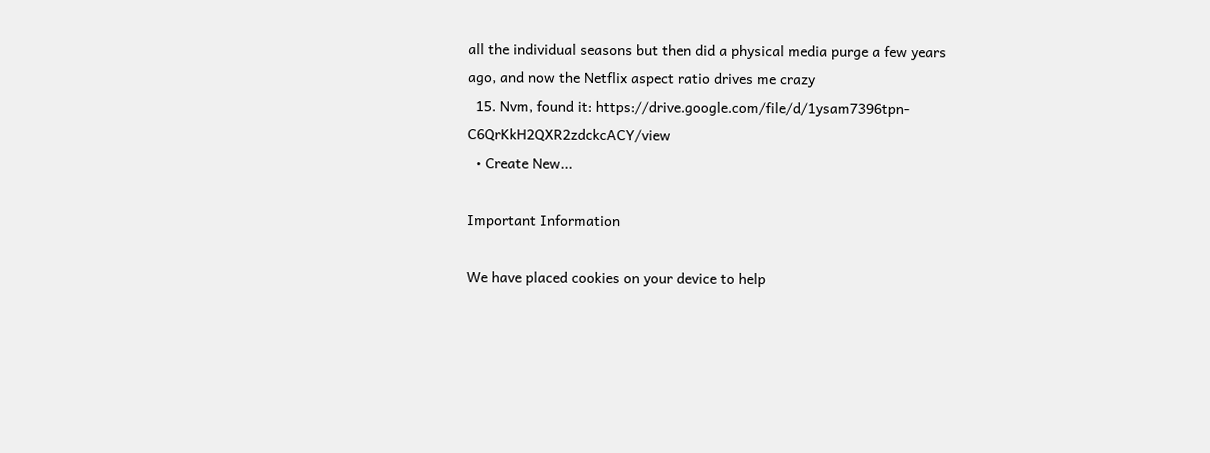all the individual seasons but then did a physical media purge a few years ago, and now the Netflix aspect ratio drives me crazy
  15. Nvm, found it: https://drive.google.com/file/d/1ysam7396tpn-C6QrKkH2QXR2zdckcACY/view
  • Create New...

Important Information

We have placed cookies on your device to help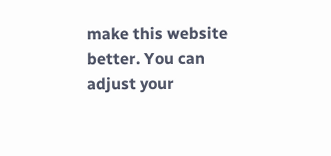make this website better. You can adjust your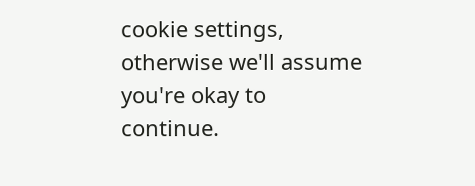cookie settings, otherwise we'll assume you're okay to continue.